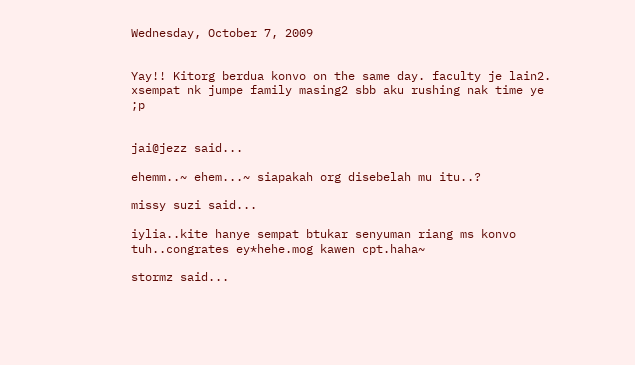Wednesday, October 7, 2009


Yay!! Kitorg berdua konvo on the same day. faculty je lain2. xsempat nk jumpe family masing2 sbb aku rushing nak time ye ;p


jai@jezz said...

ehemm..~ ehem...~ siapakah org disebelah mu itu..?

missy suzi said...

iylia..kite hanye sempat btukar senyuman riang ms konvo tuh..congrates ey*hehe.mog kawen cpt.haha~

stormz said...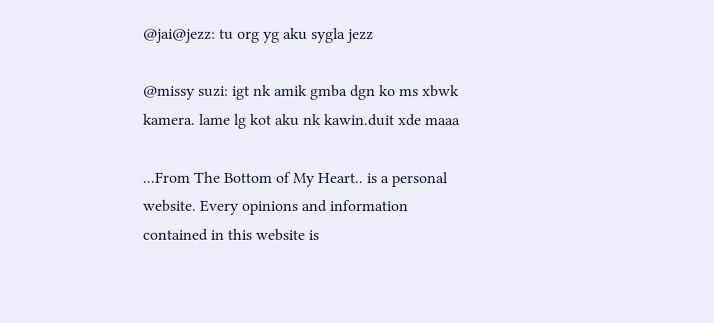@jai@jezz: tu org yg aku sygla jezz

@missy suzi: igt nk amik gmba dgn ko ms xbwk kamera. lame lg kot aku nk kawin.duit xde maaa

...From The Bottom of My Heart.. is a personal website. Every opinions and information contained in this website is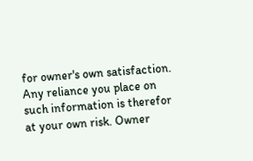for owner's own satisfaction. Any reliance you place on such information is therefor at your own risk. Owner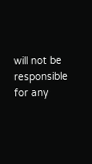will not be responsible for any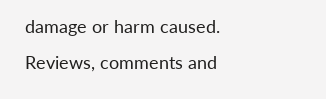damage or harm caused. Reviews, comments and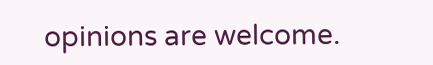opinions are welcome.